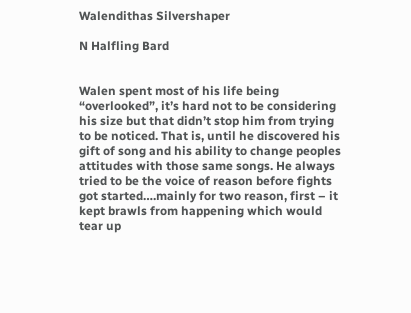Walendithas Silvershaper

N Halfling Bard


Walen spent most of his life being “overlooked”, it’s hard not to be considering his size but that didn’t stop him from trying to be noticed. That is, until he discovered his gift of song and his ability to change peoples attitudes with those same songs. He always tried to be the voice of reason before fights got started….mainly for two reason, first – it kept brawls from happening which would tear up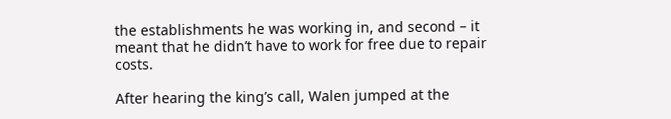the establishments he was working in, and second – it meant that he didn’t have to work for free due to repair costs.

After hearing the king’s call, Walen jumped at the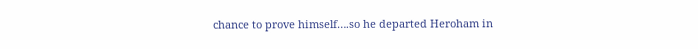chance to prove himself….so he departed Heroham in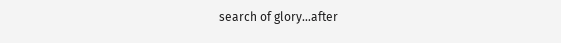search of glory…after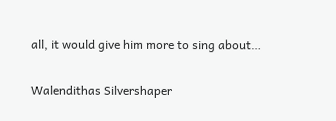all, it would give him more to sing about…

Walendithas Silvershaper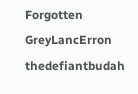Forgotten GreyLancErron thedefiantbudah